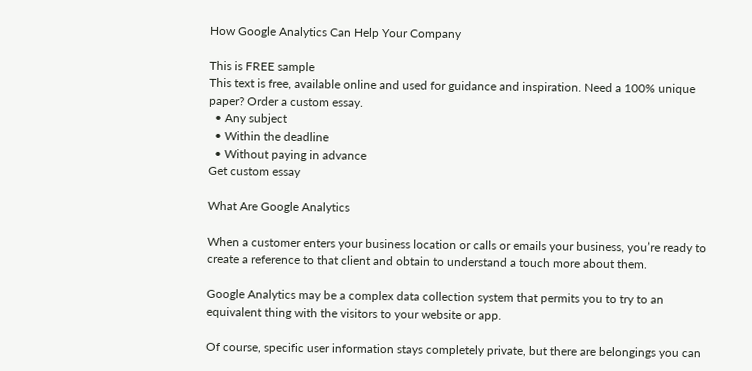How Google Analytics Can Help Your Company

This is FREE sample
This text is free, available online and used for guidance and inspiration. Need a 100% unique paper? Order a custom essay.
  • Any subject
  • Within the deadline
  • Without paying in advance
Get custom essay

What Are Google Analytics

When a customer enters your business location or calls or emails your business, you’re ready to create a reference to that client and obtain to understand a touch more about them.

Google Analytics may be a complex data collection system that permits you to try to an equivalent thing with the visitors to your website or app.

Of course, specific user information stays completely private, but there are belongings you can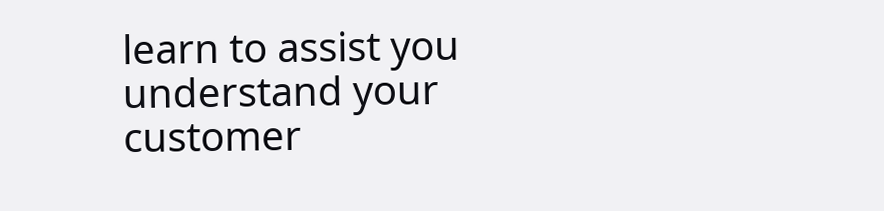learn to assist you understand your customer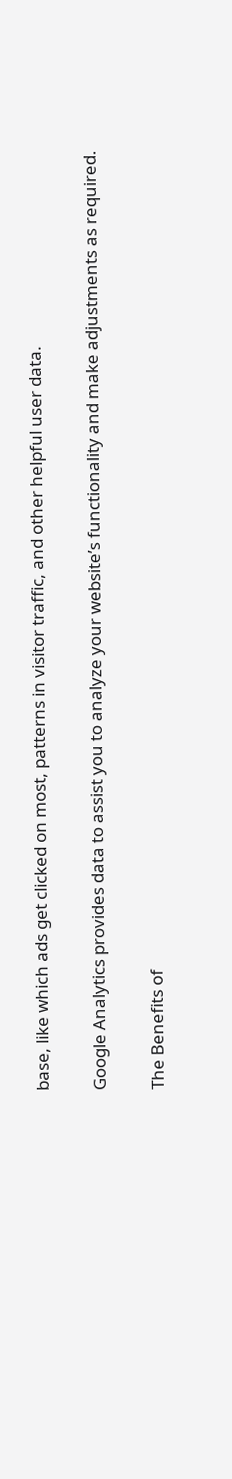base, like which ads get clicked on most, patterns in visitor traffic, and other helpful user data.

Google Analytics provides data to assist you to analyze your website’s functionality and make adjustments as required.

The Benefits of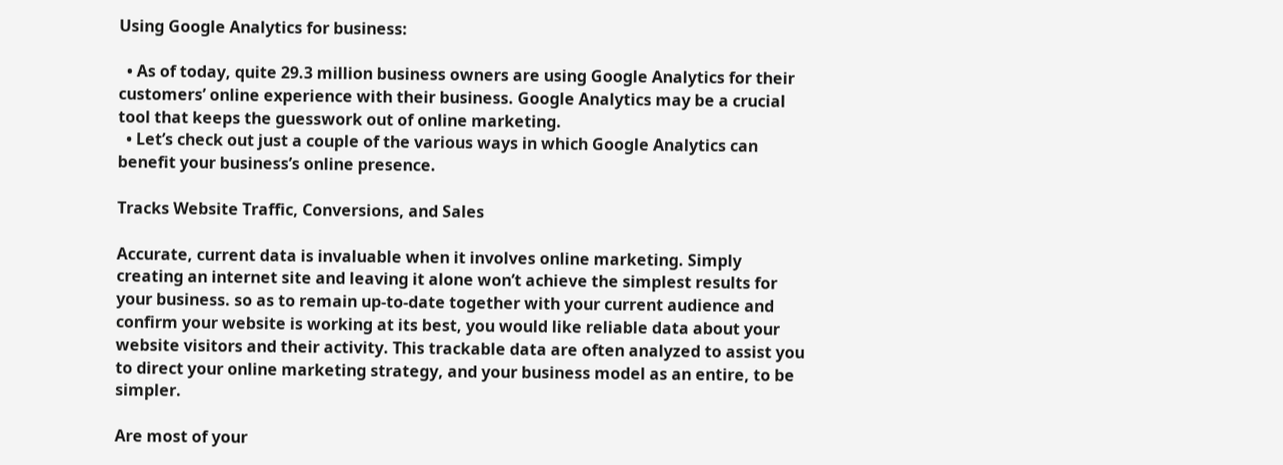Using Google Analytics for business:

  • As of today, quite 29.3 million business owners are using Google Analytics for their customers’ online experience with their business. Google Analytics may be a crucial tool that keeps the guesswork out of online marketing.
  • Let’s check out just a couple of the various ways in which Google Analytics can benefit your business’s online presence.

Tracks Website Traffic, Conversions, and Sales

Accurate, current data is invaluable when it involves online marketing. Simply creating an internet site and leaving it alone won’t achieve the simplest results for your business. so as to remain up-to-date together with your current audience and confirm your website is working at its best, you would like reliable data about your website visitors and their activity. This trackable data are often analyzed to assist you to direct your online marketing strategy, and your business model as an entire, to be simpler.

Are most of your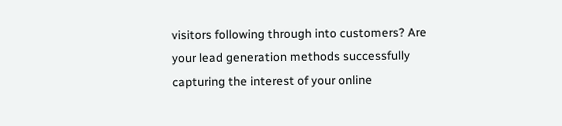visitors following through into customers? Are your lead generation methods successfully capturing the interest of your online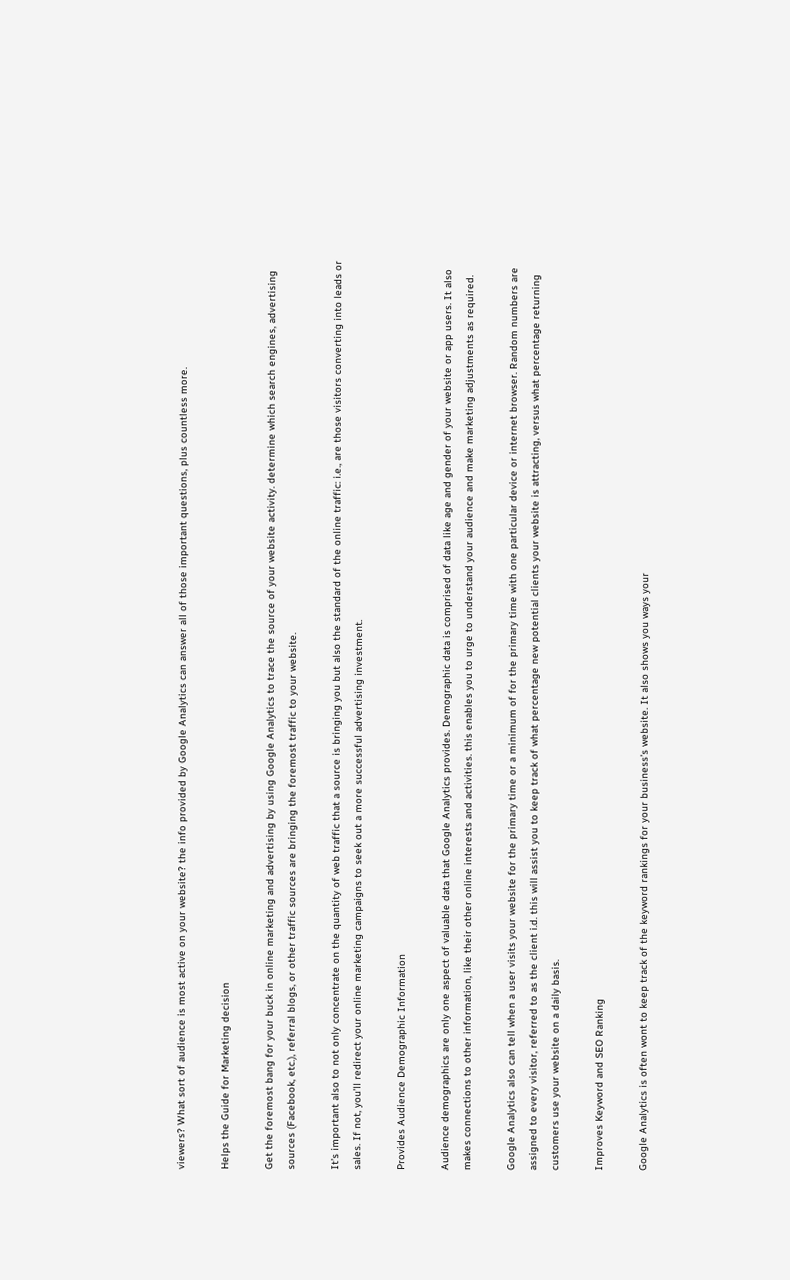viewers? What sort of audience is most active on your website? the info provided by Google Analytics can answer all of those important questions, plus countless more.

Helps the Guide for Marketing decision

Get the foremost bang for your buck in online marketing and advertising by using Google Analytics to trace the source of your website activity. determine which search engines, advertising sources (Facebook, etc.), referral blogs, or other traffic sources are bringing the foremost traffic to your website.

It’s important also to not only concentrate on the quantity of web traffic that a source is bringing you but also the standard of the online traffic: i.e., are those visitors converting into leads or sales. If not, you’ll redirect your online marketing campaigns to seek out a more successful advertising investment.

Provides Audience Demographic Information

Audience demographics are only one aspect of valuable data that Google Analytics provides. Demographic data is comprised of data like age and gender of your website or app users. It also makes connections to other information, like their other online interests and activities. this enables you to urge to understand your audience and make marketing adjustments as required.

Google Analytics also can tell when a user visits your website for the primary time or a minimum of for the primary time with one particular device or internet browser. Random numbers are assigned to every visitor, referred to as the client i.d. this will assist you to keep track of what percentage new potential clients your website is attracting, versus what percentage returning customers use your website on a daily basis.

Improves Keyword and SEO Ranking

Google Analytics is often wont to keep track of the keyword rankings for your business’s website. It also shows you ways your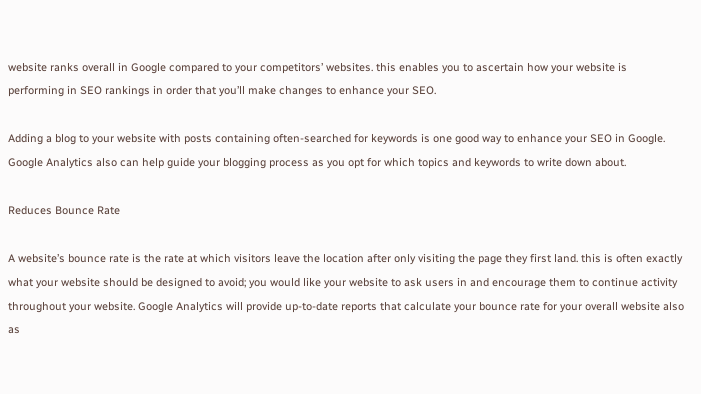website ranks overall in Google compared to your competitors’ websites. this enables you to ascertain how your website is performing in SEO rankings in order that you’ll make changes to enhance your SEO.

Adding a blog to your website with posts containing often-searched for keywords is one good way to enhance your SEO in Google. Google Analytics also can help guide your blogging process as you opt for which topics and keywords to write down about.

Reduces Bounce Rate

A website’s bounce rate is the rate at which visitors leave the location after only visiting the page they first land. this is often exactly what your website should be designed to avoid; you would like your website to ask users in and encourage them to continue activity throughout your website. Google Analytics will provide up-to-date reports that calculate your bounce rate for your overall website also as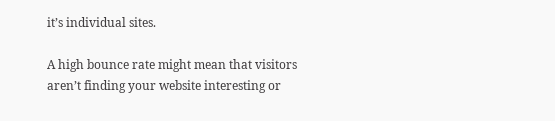it’s individual sites.

A high bounce rate might mean that visitors aren’t finding your website interesting or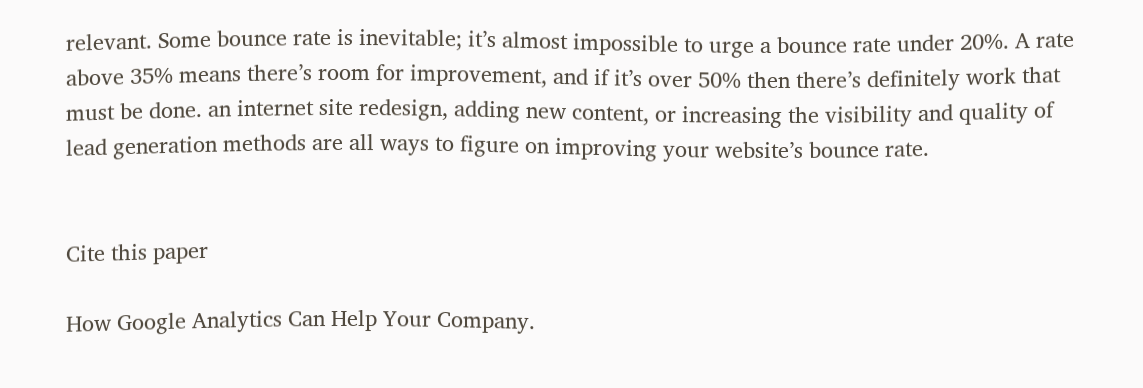relevant. Some bounce rate is inevitable; it’s almost impossible to urge a bounce rate under 20%. A rate above 35% means there’s room for improvement, and if it’s over 50% then there’s definitely work that must be done. an internet site redesign, adding new content, or increasing the visibility and quality of lead generation methods are all ways to figure on improving your website’s bounce rate.


Cite this paper

How Google Analytics Can Help Your Company.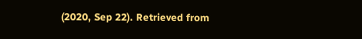(2020, Sep 22). Retrieved from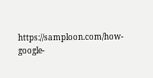https://samploon.com/how-google-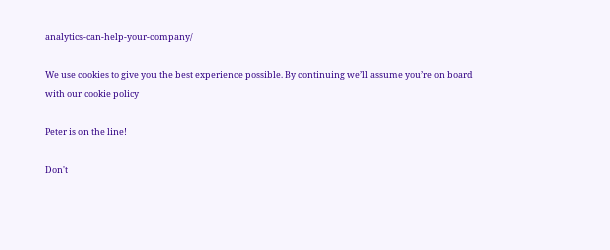analytics-can-help-your-company/

We use cookies to give you the best experience possible. By continuing we’ll assume you’re on board with our cookie policy

Peter is on the line!

Don't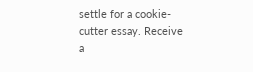settle for a cookie-cutter essay. Receive a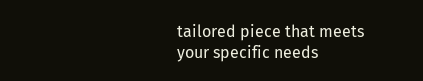tailored piece that meets your specific needs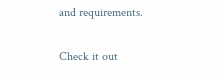and requirements.

Check it out